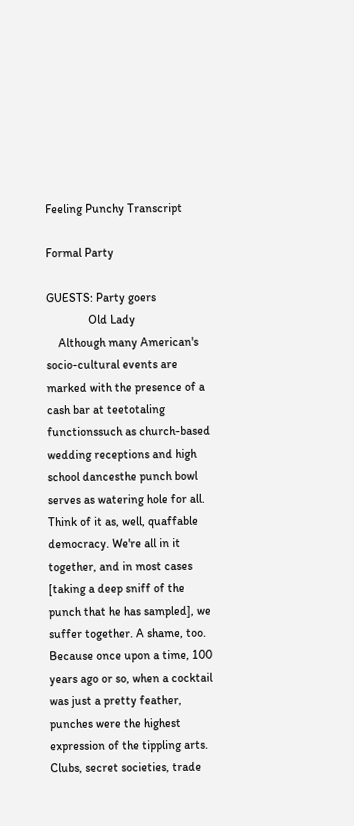Feeling Punchy Transcript

Formal Party

GUESTS: Party goers
              Old Lady
    Although many American's socio-cultural events are marked with the presence of a cash bar at teetotaling functionssuch as church-based wedding receptions and high school dancesthe punch bowl serves as watering hole for all. Think of it as, well, quaffable democracy. We're all in it together, and in most cases [taking a deep sniff of the punch that he has sampled], we suffer together. A shame, too. Because once upon a time, 100 years ago or so, when a cocktail was just a pretty feather, punches were the highest expression of the tippling arts. Clubs, secret societies, trade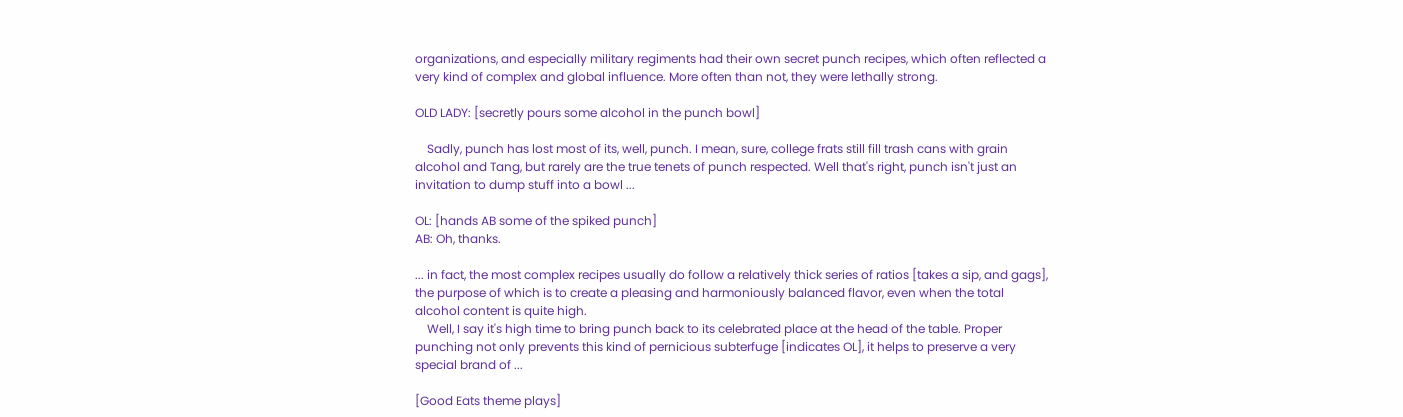organizations, and especially military regiments had their own secret punch recipes, which often reflected a very kind of complex and global influence. More often than not, they were lethally strong.

OLD LADY: [secretly pours some alcohol in the punch bowl]

    Sadly, punch has lost most of its, well, punch. I mean, sure, college frats still fill trash cans with grain alcohol and Tang, but rarely are the true tenets of punch respected. Well that's right, punch isn't just an invitation to dump stuff into a bowl ...

OL: [hands AB some of the spiked punch]
AB: Oh, thanks.

... in fact, the most complex recipes usually do follow a relatively thick series of ratios [takes a sip, and gags], the purpose of which is to create a pleasing and harmoniously balanced flavor, even when the total alcohol content is quite high.
    Well, I say it's high time to bring punch back to its celebrated place at the head of the table. Proper punching not only prevents this kind of pernicious subterfuge [indicates OL], it helps to preserve a very special brand of ...

[Good Eats theme plays]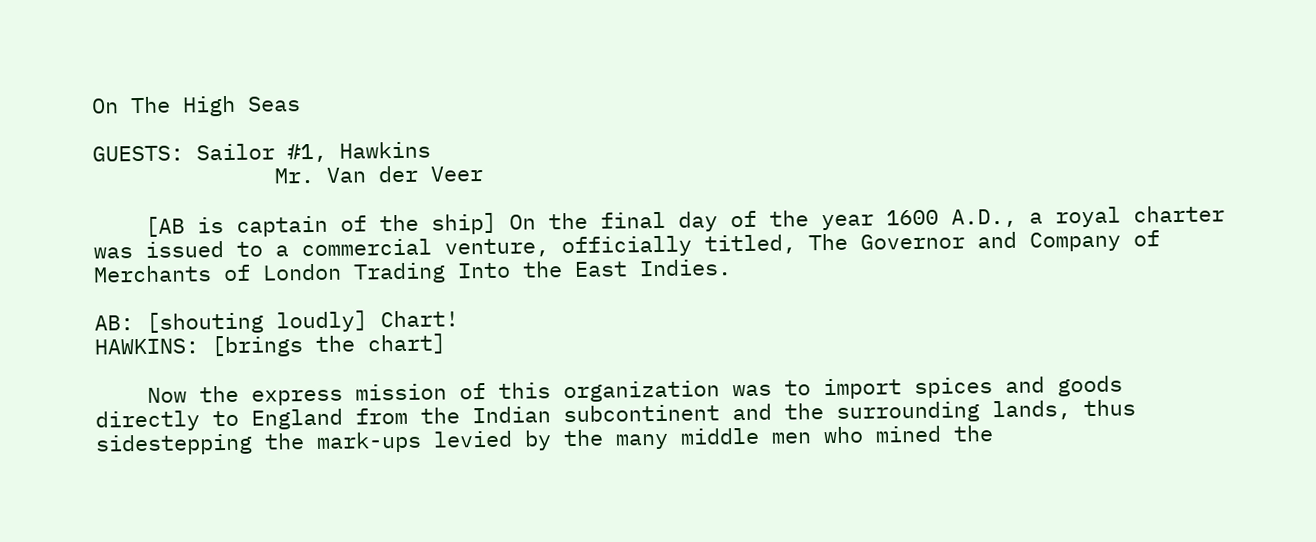On The High Seas

GUESTS: Sailor #1, Hawkins
              Mr. Van der Veer

    [AB is captain of the ship] On the final day of the year 1600 A.D., a royal charter was issued to a commercial venture, officially titled, The Governor and Company of Merchants of London Trading Into the East Indies.

AB: [shouting loudly] Chart!
HAWKINS: [brings the chart]

    Now the express mission of this organization was to import spices and goods directly to England from the Indian subcontinent and the surrounding lands, thus sidestepping the mark-ups levied by the many middle men who mined the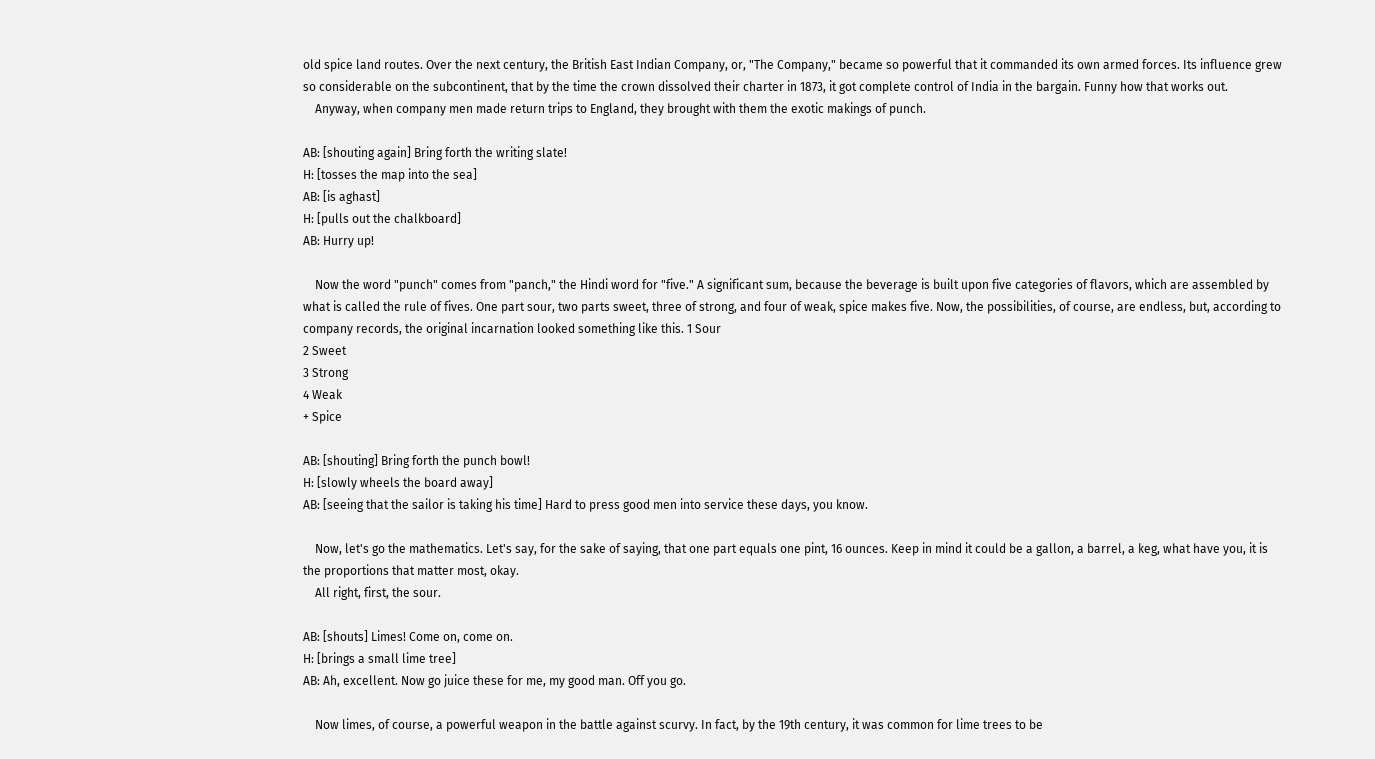old spice land routes. Over the next century, the British East Indian Company, or, "The Company," became so powerful that it commanded its own armed forces. Its influence grew so considerable on the subcontinent, that by the time the crown dissolved their charter in 1873, it got complete control of India in the bargain. Funny how that works out.
    Anyway, when company men made return trips to England, they brought with them the exotic makings of punch.

AB: [shouting again] Bring forth the writing slate!
H: [tosses the map into the sea]
AB: [is aghast]
H: [pulls out the chalkboard]
AB: Hurry up!

    Now the word "punch" comes from "panch," the Hindi word for "five." A significant sum, because the beverage is built upon five categories of flavors, which are assembled by what is called the rule of fives. One part sour, two parts sweet, three of strong, and four of weak, spice makes five. Now, the possibilities, of course, are endless, but, according to company records, the original incarnation looked something like this. 1 Sour
2 Sweet
3 Strong
4 Weak
+ Spice

AB: [shouting] Bring forth the punch bowl!
H: [slowly wheels the board away]
AB: [seeing that the sailor is taking his time] Hard to press good men into service these days, you know.

    Now, let's go the mathematics. Let's say, for the sake of saying, that one part equals one pint, 16 ounces. Keep in mind it could be a gallon, a barrel, a keg, what have you, it is the proportions that matter most, okay.
    All right, first, the sour.

AB: [shouts] Limes! Come on, come on.
H: [brings a small lime tree]
AB: Ah, excellent. Now go juice these for me, my good man. Off you go.

    Now limes, of course, a powerful weapon in the battle against scurvy. In fact, by the 19th century, it was common for lime trees to be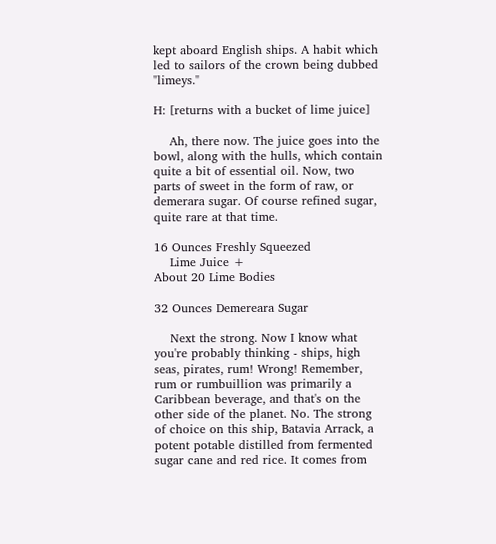kept aboard English ships. A habit which led to sailors of the crown being dubbed "limeys."

H: [returns with a bucket of lime juice]

    Ah, there now. The juice goes into the bowl, along with the hulls, which contain quite a bit of essential oil. Now, two parts of sweet in the form of raw, or demerara sugar. Of course refined sugar, quite rare at that time.

16 Ounces Freshly Squeezed
    Lime Juice +
About 20 Lime Bodies

32 Ounces Demereara Sugar

    Next the strong. Now I know what you're probably thinking - ships, high seas, pirates, rum! Wrong! Remember, rum or rumbuillion was primarily a Caribbean beverage, and that's on the other side of the planet. No. The strong of choice on this ship, Batavia Arrack, a potent potable distilled from fermented sugar cane and red rice. It comes from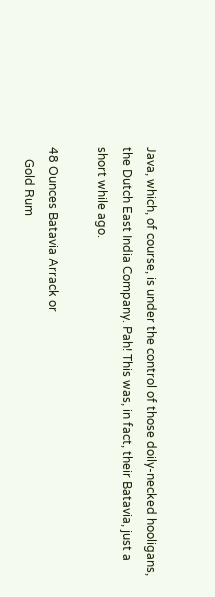Java, which, of course, is under the control of those doily-necked hooligans, the Dutch East India Company. Pah! This was, in fact, their Batavia, just a short while ago.

48 Ounces Batavia Arrack or
    Gold Rum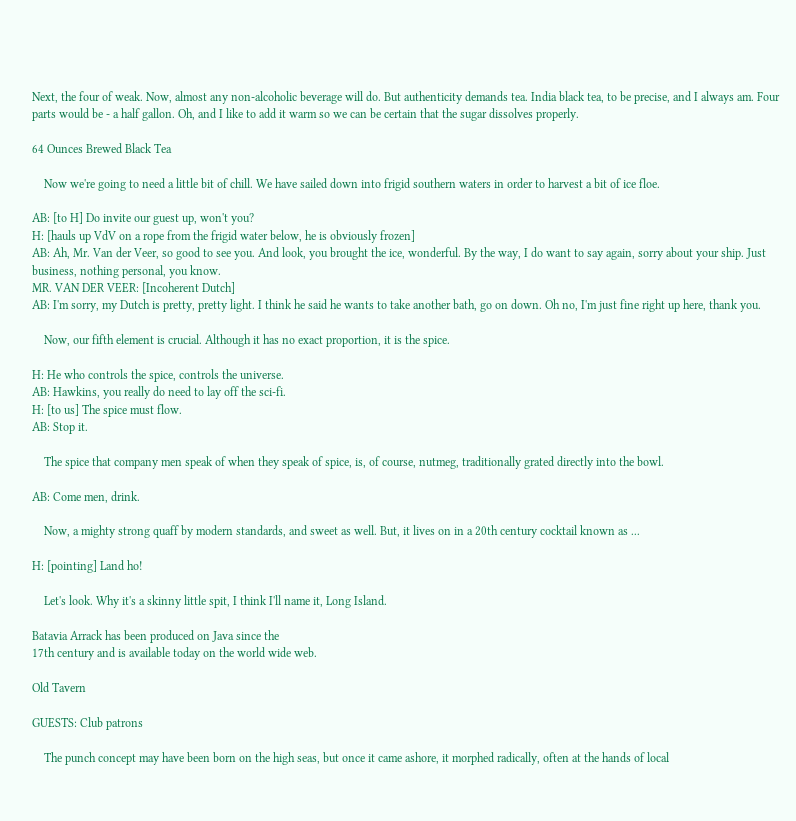Next, the four of weak. Now, almost any non-alcoholic beverage will do. But authenticity demands tea. India black tea, to be precise, and I always am. Four parts would be - a half gallon. Oh, and I like to add it warm so we can be certain that the sugar dissolves properly.

64 Ounces Brewed Black Tea

    Now we're going to need a little bit of chill. We have sailed down into frigid southern waters in order to harvest a bit of ice floe.

AB: [to H] Do invite our guest up, won't you?
H: [hauls up VdV on a rope from the frigid water below, he is obviously frozen]
AB: Ah, Mr. Van der Veer, so good to see you. And look, you brought the ice, wonderful. By the way, I do want to say again, sorry about your ship. Just business, nothing personal, you know.
MR. VAN DER VEER: [Incoherent Dutch]
AB: I'm sorry, my Dutch is pretty, pretty light. I think he said he wants to take another bath, go on down. Oh no, I'm just fine right up here, thank you.

    Now, our fifth element is crucial. Although it has no exact proportion, it is the spice.

H: He who controls the spice, controls the universe.
AB: Hawkins, you really do need to lay off the sci-fi.
H: [to us] The spice must flow.
AB: Stop it.

    The spice that company men speak of when they speak of spice, is, of course, nutmeg, traditionally grated directly into the bowl.

AB: Come men, drink.

    Now, a mighty strong quaff by modern standards, and sweet as well. But, it lives on in a 20th century cocktail known as ...

H: [pointing] Land ho!

    Let's look. Why it's a skinny little spit, I think I'll name it, Long Island.

Batavia Arrack has been produced on Java since the
17th century and is available today on the world wide web.

Old Tavern

GUESTS: Club patrons

    The punch concept may have been born on the high seas, but once it came ashore, it morphed radically, often at the hands of local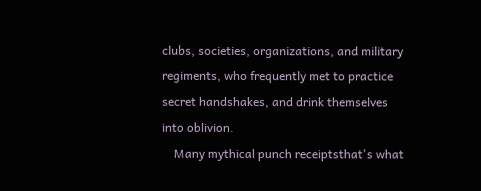clubs, societies, organizations, and military regiments, who frequently met to practice secret handshakes, and drink themselves into oblivion.
    Many mythical punch receiptsthat's what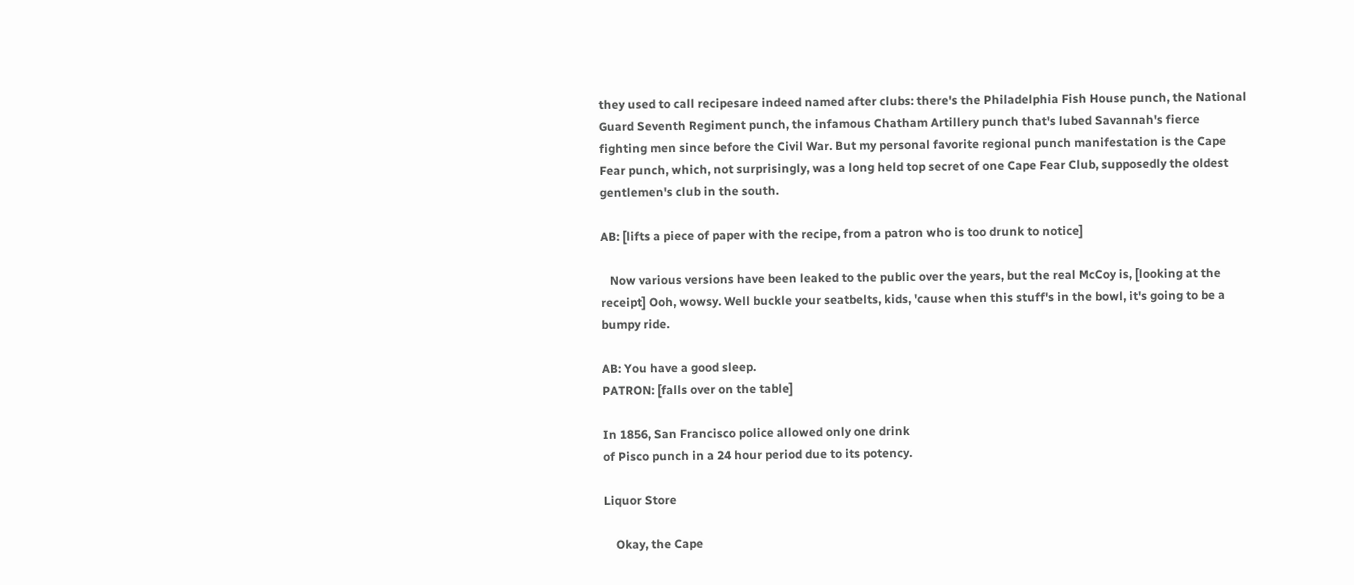they used to call recipesare indeed named after clubs: there's the Philadelphia Fish House punch, the National Guard Seventh Regiment punch, the infamous Chatham Artillery punch that's lubed Savannah's fierce fighting men since before the Civil War. But my personal favorite regional punch manifestation is the Cape Fear punch, which, not surprisingly, was a long held top secret of one Cape Fear Club, supposedly the oldest gentlemen's club in the south.

AB: [lifts a piece of paper with the recipe, from a patron who is too drunk to notice]

   Now various versions have been leaked to the public over the years, but the real McCoy is, [looking at the receipt] Ooh, wowsy. Well buckle your seatbelts, kids, 'cause when this stuff's in the bowl, it's going to be a bumpy ride.

AB: You have a good sleep.
PATRON: [falls over on the table]

In 1856, San Francisco police allowed only one drink
of Pisco punch in a 24 hour period due to its potency.

Liquor Store

    Okay, the Cape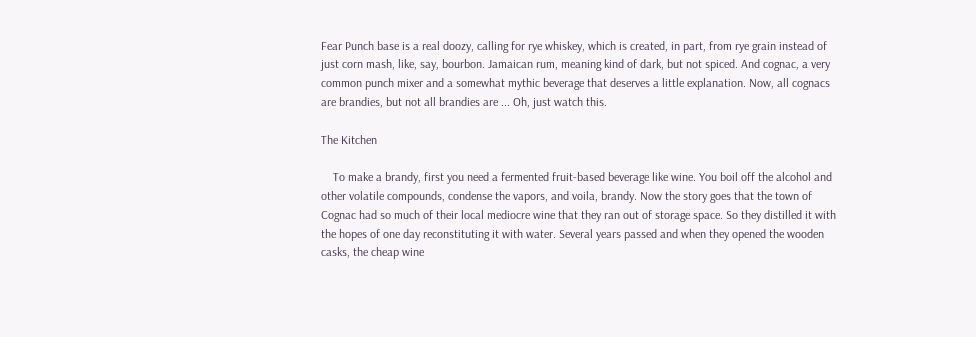Fear Punch base is a real doozy, calling for rye whiskey, which is created, in part, from rye grain instead of just corn mash, like, say, bourbon. Jamaican rum, meaning kind of dark, but not spiced. And cognac, a very common punch mixer and a somewhat mythic beverage that deserves a little explanation. Now, all cognacs are brandies, but not all brandies are ... Oh, just watch this.

The Kitchen

    To make a brandy, first you need a fermented fruit-based beverage like wine. You boil off the alcohol and other volatile compounds, condense the vapors, and voila, brandy. Now the story goes that the town of Cognac had so much of their local mediocre wine that they ran out of storage space. So they distilled it with the hopes of one day reconstituting it with water. Several years passed and when they opened the wooden casks, the cheap wine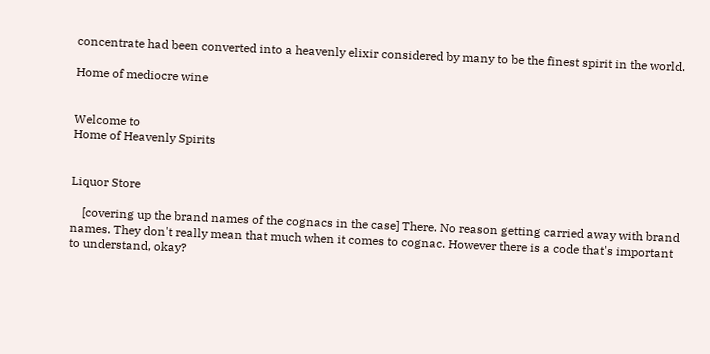concentrate had been converted into a heavenly elixir considered by many to be the finest spirit in the world.

Home of mediocre wine


Welcome to
Home of Heavenly Spirits


Liquor Store

    [covering up the brand names of the cognacs in the case] There. No reason getting carried away with brand names. They don't really mean that much when it comes to cognac. However there is a code that's important to understand, okay?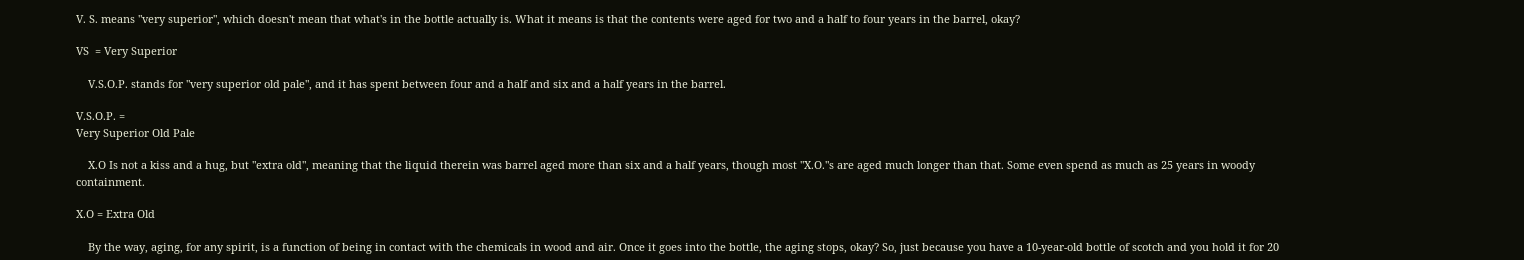V. S. means "very superior", which doesn't mean that what's in the bottle actually is. What it means is that the contents were aged for two and a half to four years in the barrel, okay?

VS  = Very Superior

    V.S.O.P. stands for "very superior old pale", and it has spent between four and a half and six and a half years in the barrel.

V.S.O.P. =
Very Superior Old Pale

    X.O Is not a kiss and a hug, but "extra old", meaning that the liquid therein was barrel aged more than six and a half years, though most "X.O."s are aged much longer than that. Some even spend as much as 25 years in woody containment.

X.O = Extra Old

    By the way, aging, for any spirit, is a function of being in contact with the chemicals in wood and air. Once it goes into the bottle, the aging stops, okay? So, just because you have a 10-year-old bottle of scotch and you hold it for 20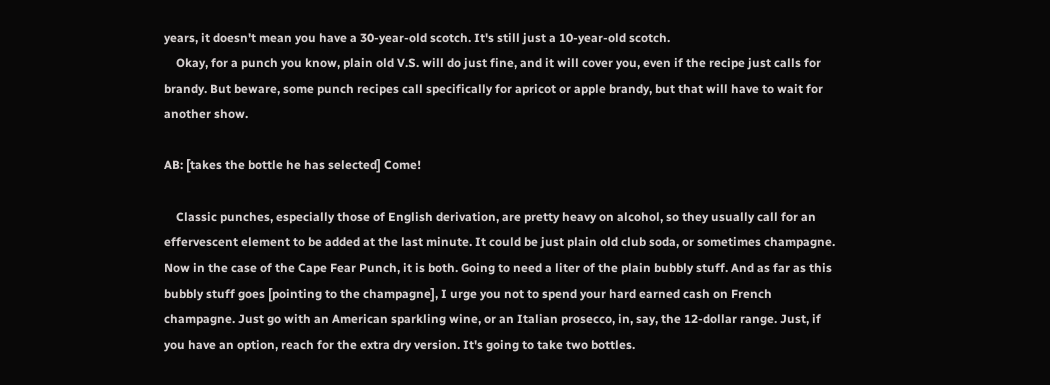years, it doesn't mean you have a 30-year-old scotch. It's still just a 10-year-old scotch.
    Okay, for a punch you know, plain old V.S. will do just fine, and it will cover you, even if the recipe just calls for brandy. But beware, some punch recipes call specifically for apricot or apple brandy, but that will have to wait for another show.

AB: [takes the bottle he has selected] Come!

    Classic punches, especially those of English derivation, are pretty heavy on alcohol, so they usually call for an effervescent element to be added at the last minute. It could be just plain old club soda, or sometimes champagne. Now in the case of the Cape Fear Punch, it is both. Going to need a liter of the plain bubbly stuff. And as far as this bubbly stuff goes [pointing to the champagne], I urge you not to spend your hard earned cash on French champagne. Just go with an American sparkling wine, or an Italian prosecco, in, say, the 12-dollar range. Just, if you have an option, reach for the extra dry version. It's going to take two bottles.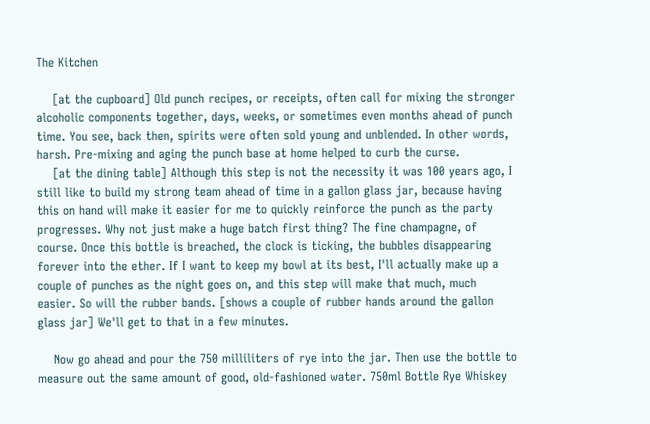The Kitchen

    [at the cupboard] Old punch recipes, or receipts, often call for mixing the stronger alcoholic components together, days, weeks, or sometimes even months ahead of punch time. You see, back then, spirits were often sold young and unblended. In other words, harsh. Pre-mixing and aging the punch base at home helped to curb the curse.
    [at the dining table] Although this step is not the necessity it was 100 years ago, I still like to build my strong team ahead of time in a gallon glass jar, because having this on hand will make it easier for me to quickly reinforce the punch as the party progresses. Why not just make a huge batch first thing? The fine champagne, of course. Once this bottle is breached, the clock is ticking, the bubbles disappearing forever into the ether. If I want to keep my bowl at its best, I'll actually make up a couple of punches as the night goes on, and this step will make that much, much easier. So will the rubber bands. [shows a couple of rubber hands around the gallon glass jar] We'll get to that in a few minutes.

    Now go ahead and pour the 750 milliliters of rye into the jar. Then use the bottle to measure out the same amount of good, old-fashioned water. 750ml Bottle Rye Whiskey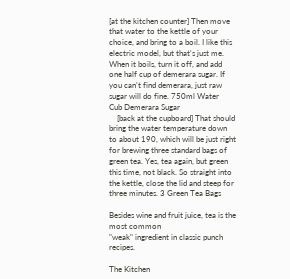[at the kitchen counter] Then move that water to the kettle of your choice, and bring to a boil. I like this electric model, but that's just me. When it boils, turn it off, and add one half cup of demerara sugar. If you can't find demerara, just raw sugar will do fine. 750ml Water
Cub Demerara Sugar
    [back at the cupboard] That should bring the water temperature down to about 190, which will be just right for brewing three standard bags of green tea. Yes, tea again, but green this time, not black. So straight into the kettle, close the lid and steep for three minutes. 3 Green Tea Bags

Besides wine and fruit juice, tea is the most common
"weak" ingredient in classic punch recipes.

The Kitchen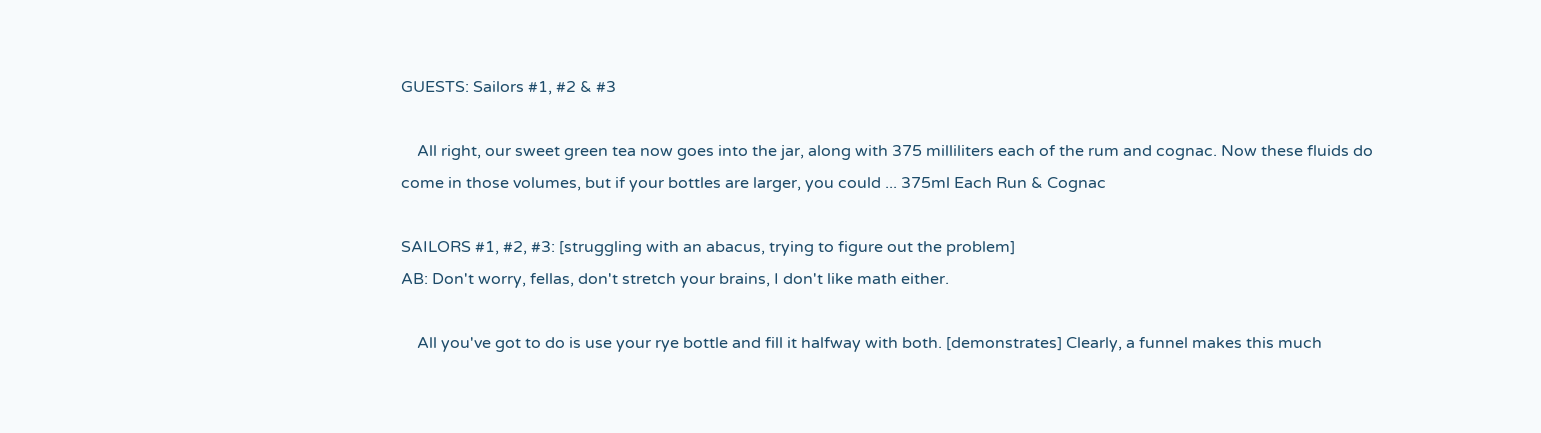GUESTS: Sailors #1, #2 & #3

    All right, our sweet green tea now goes into the jar, along with 375 milliliters each of the rum and cognac. Now these fluids do come in those volumes, but if your bottles are larger, you could ... 375ml Each Run & Cognac

SAILORS #1, #2, #3: [struggling with an abacus, trying to figure out the problem]
AB: Don't worry, fellas, don't stretch your brains, I don't like math either.

    All you've got to do is use your rye bottle and fill it halfway with both. [demonstrates] Clearly, a funnel makes this much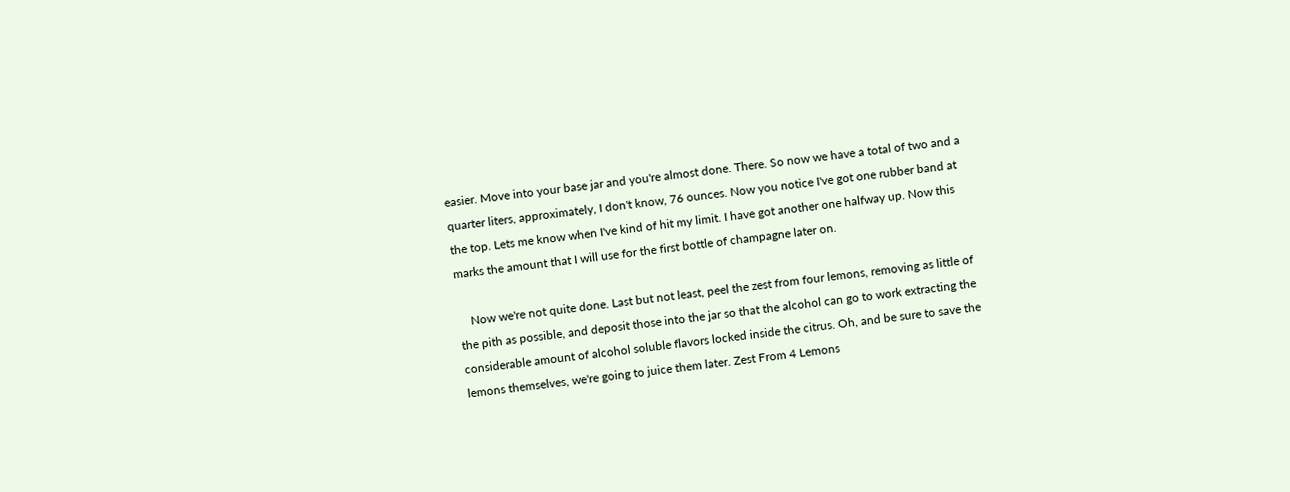easier. Move into your base jar and you're almost done. There. So now we have a total of two and a quarter liters, approximately, I don't know, 76 ounces. Now you notice I've got one rubber band at the top. Lets me know when I've kind of hit my limit. I have got another one halfway up. Now this marks the amount that I will use for the first bottle of champagne later on.

    Now we're not quite done. Last but not least, peel the zest from four lemons, removing as little of the pith as possible, and deposit those into the jar so that the alcohol can go to work extracting the considerable amount of alcohol soluble flavors locked inside the citrus. Oh, and be sure to save the lemons themselves, we're going to juice them later. Zest From 4 Lemons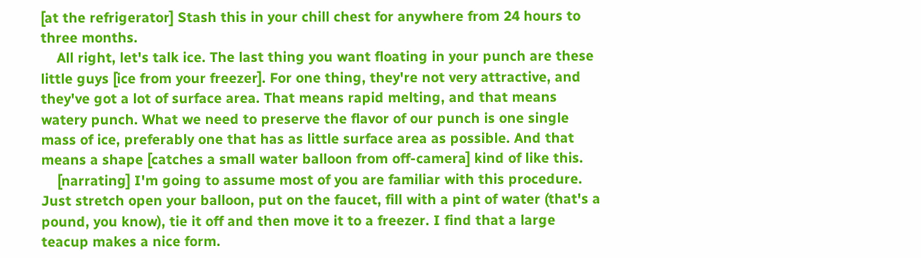[at the refrigerator] Stash this in your chill chest for anywhere from 24 hours to three months.
    All right, let's talk ice. The last thing you want floating in your punch are these little guys [ice from your freezer]. For one thing, they're not very attractive, and they've got a lot of surface area. That means rapid melting, and that means watery punch. What we need to preserve the flavor of our punch is one single mass of ice, preferably one that has as little surface area as possible. And that means a shape [catches a small water balloon from off-camera] kind of like this.
    [narrating] I'm going to assume most of you are familiar with this procedure. Just stretch open your balloon, put on the faucet, fill with a pint of water (that's a pound, you know), tie it off and then move it to a freezer. I find that a large teacup makes a nice form.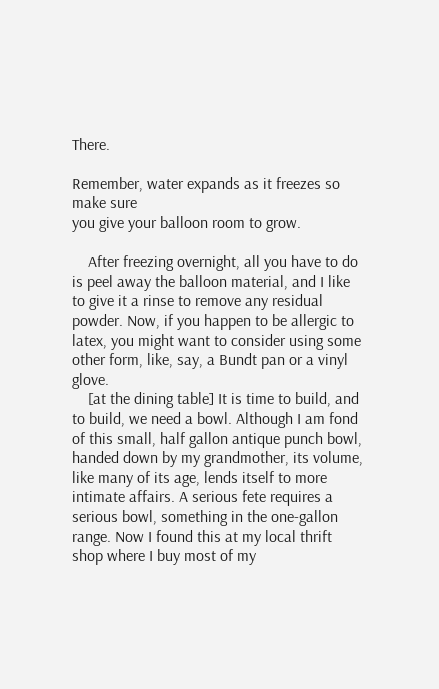There.

Remember, water expands as it freezes so make sure
you give your balloon room to grow.

    After freezing overnight, all you have to do is peel away the balloon material, and I like to give it a rinse to remove any residual powder. Now, if you happen to be allergic to latex, you might want to consider using some other form, like, say, a Bundt pan or a vinyl glove.
    [at the dining table] It is time to build, and to build, we need a bowl. Although I am fond of this small, half gallon antique punch bowl, handed down by my grandmother, its volume, like many of its age, lends itself to more intimate affairs. A serious fete requires a serious bowl, something in the one-gallon range. Now I found this at my local thrift shop where I buy most of my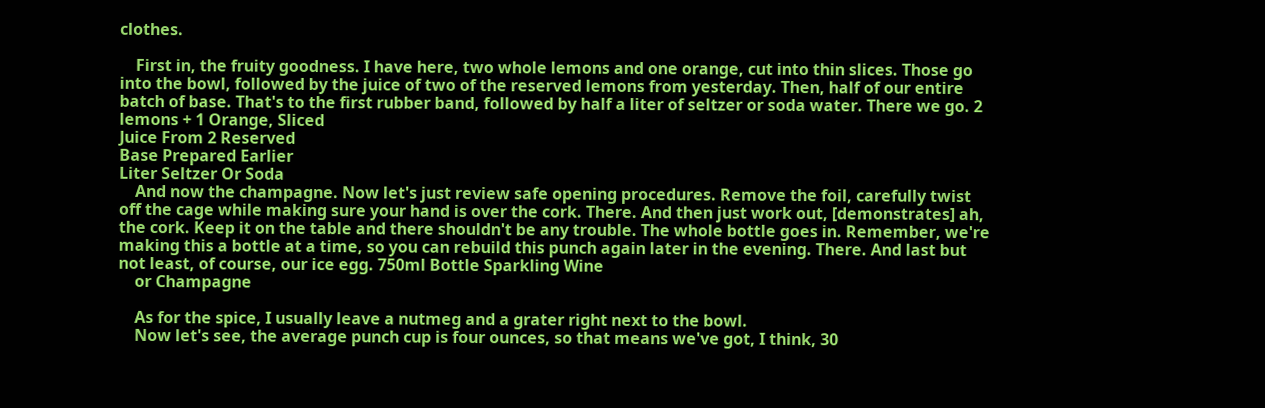clothes.

    First in, the fruity goodness. I have here, two whole lemons and one orange, cut into thin slices. Those go into the bowl, followed by the juice of two of the reserved lemons from yesterday. Then, half of our entire batch of base. That's to the first rubber band, followed by half a liter of seltzer or soda water. There we go. 2 lemons + 1 Orange, Sliced
Juice From 2 Reserved
Base Prepared Earlier
Liter Seltzer Or Soda
    And now the champagne. Now let's just review safe opening procedures. Remove the foil, carefully twist off the cage while making sure your hand is over the cork. There. And then just work out, [demonstrates] ah, the cork. Keep it on the table and there shouldn't be any trouble. The whole bottle goes in. Remember, we're making this a bottle at a time, so you can rebuild this punch again later in the evening. There. And last but not least, of course, our ice egg. 750ml Bottle Sparkling Wine
    or Champagne

    As for the spice, I usually leave a nutmeg and a grater right next to the bowl.
    Now let's see, the average punch cup is four ounces, so that means we've got, I think, 30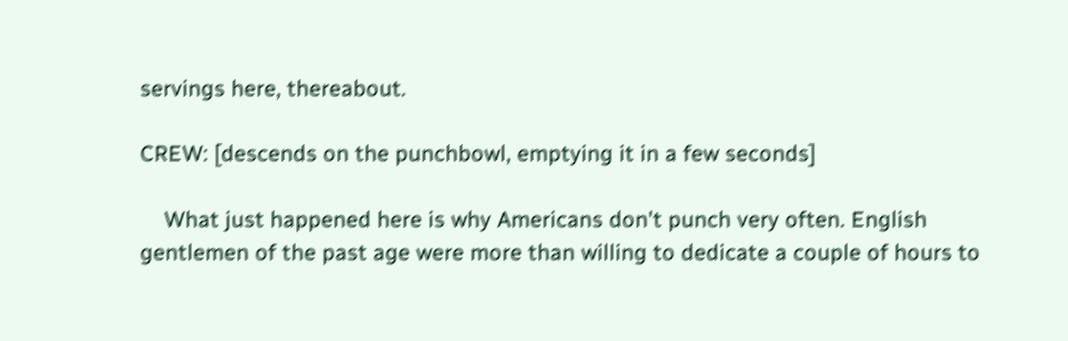servings here, thereabout.

CREW: [descends on the punchbowl, emptying it in a few seconds]

    What just happened here is why Americans don't punch very often. English gentlemen of the past age were more than willing to dedicate a couple of hours to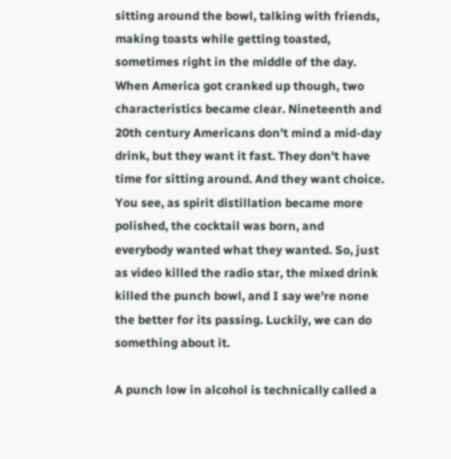sitting around the bowl, talking with friends, making toasts while getting toasted, sometimes right in the middle of the day. When America got cranked up though, two characteristics became clear. Nineteenth and 20th century Americans don't mind a mid-day drink, but they want it fast. They don't have time for sitting around. And they want choice. You see, as spirit distillation became more polished, the cocktail was born, and everybody wanted what they wanted. So, just as video killed the radio star, the mixed drink killed the punch bowl, and I say we're none the better for its passing. Luckily, we can do something about it.

A punch low in alcohol is technically called a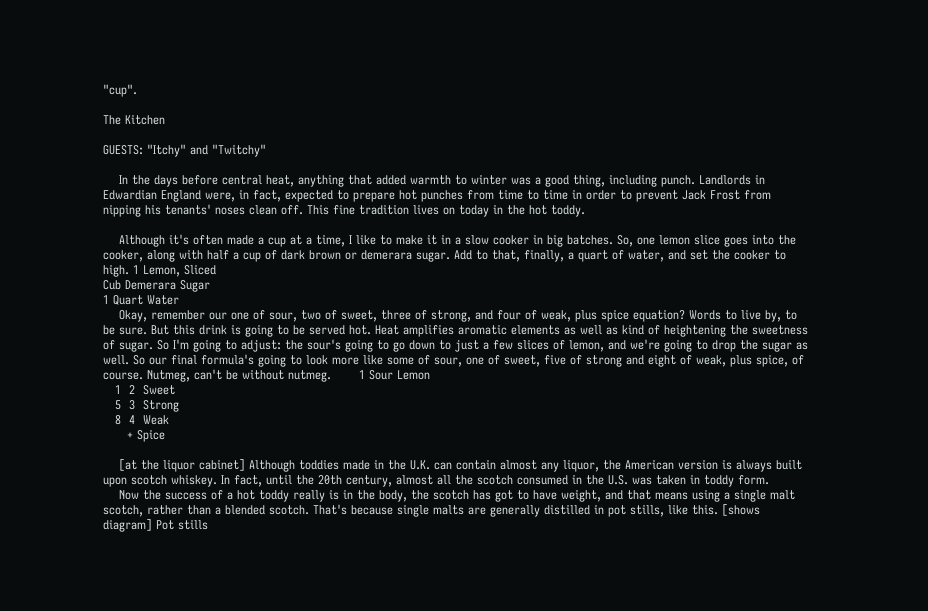"cup".

The Kitchen

GUESTS: "Itchy" and "Twitchy"

    In the days before central heat, anything that added warmth to winter was a good thing, including punch. Landlords in Edwardian England were, in fact, expected to prepare hot punches from time to time in order to prevent Jack Frost from nipping his tenants' noses clean off. This fine tradition lives on today in the hot toddy.

    Although it's often made a cup at a time, I like to make it in a slow cooker in big batches. So, one lemon slice goes into the cooker, along with half a cup of dark brown or demerara sugar. Add to that, finally, a quart of water, and set the cooker to high. 1 Lemon, Sliced
Cub Demerara Sugar
1 Quart Water
    Okay, remember our one of sour, two of sweet, three of strong, and four of weak, plus spice equation? Words to live by, to be sure. But this drink is going to be served hot. Heat amplifies aromatic elements as well as kind of heightening the sweetness of sugar. So I'm going to adjust: the sour's going to go down to just a few slices of lemon, and we're going to drop the sugar as well. So our final formula's going to look more like some of sour, one of sweet, five of strong and eight of weak, plus spice, of course. Nutmeg, can't be without nutmeg.       1 Sour Lemon
   1  2  Sweet
   5  3  Strong
   8  4  Weak
      + Spice

    [at the liquor cabinet] Although toddies made in the U.K. can contain almost any liquor, the American version is always built upon scotch whiskey. In fact, until the 20th century, almost all the scotch consumed in the U.S. was taken in toddy form.
    Now the success of a hot toddy really is in the body, the scotch has got to have weight, and that means using a single malt scotch, rather than a blended scotch. That's because single malts are generally distilled in pot stills, like this. [shows diagram] Pot stills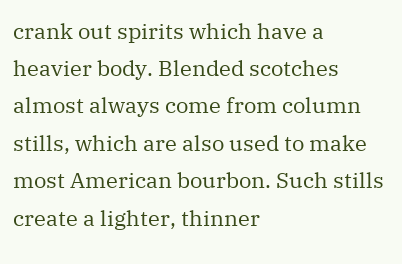crank out spirits which have a heavier body. Blended scotches almost always come from column stills, which are also used to make most American bourbon. Such stills create a lighter, thinner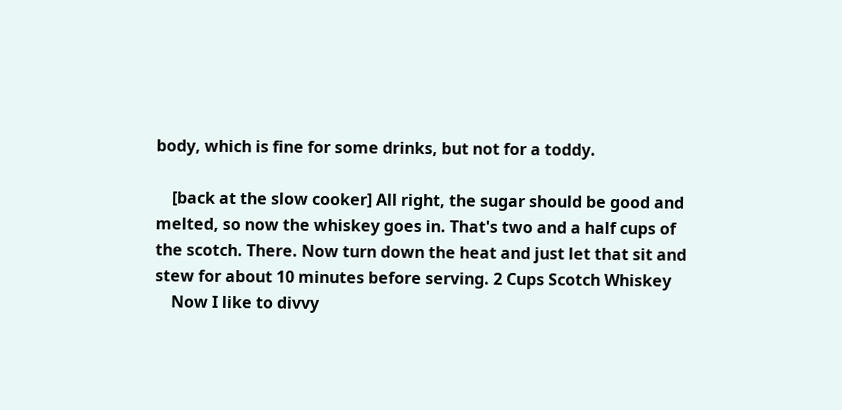body, which is fine for some drinks, but not for a toddy.

    [back at the slow cooker] All right, the sugar should be good and melted, so now the whiskey goes in. That's two and a half cups of the scotch. There. Now turn down the heat and just let that sit and stew for about 10 minutes before serving. 2 Cups Scotch Whiskey
    Now I like to divvy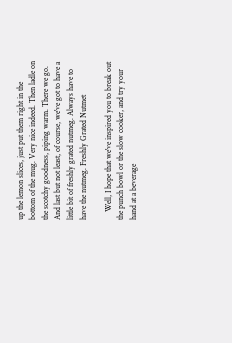up the lemon slices, just put them right in the bottom of the mug. Very nice indeed. Then ladle on the scotchy goodness, piping warm. There we go. And last but not least, of course, we've got to have a little bit of freshly grated nutmeg. Always have to have the nutmeg. Freshly Grated Nutmet

    Well, I hope that we've inspired you to break out the punch bowl or the slow cooker, and try your hand at a beverage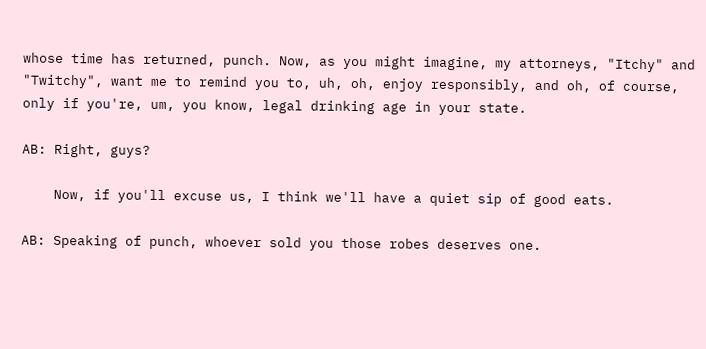whose time has returned, punch. Now, as you might imagine, my attorneys, "Itchy" and "Twitchy", want me to remind you to, uh, oh, enjoy responsibly, and oh, of course, only if you're, um, you know, legal drinking age in your state.

AB: Right, guys?

    Now, if you'll excuse us, I think we'll have a quiet sip of good eats.

AB: Speaking of punch, whoever sold you those robes deserves one.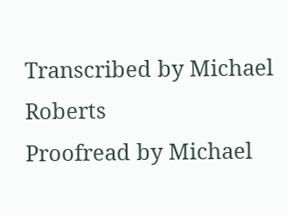Transcribed by Michael Roberts
Proofread by Michael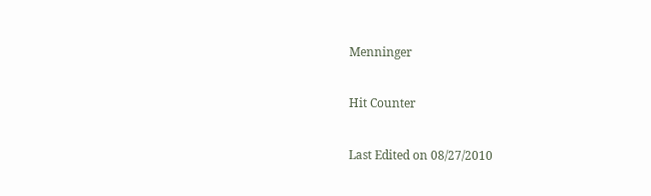Menninger

Hit Counter

Last Edited on 08/27/2010